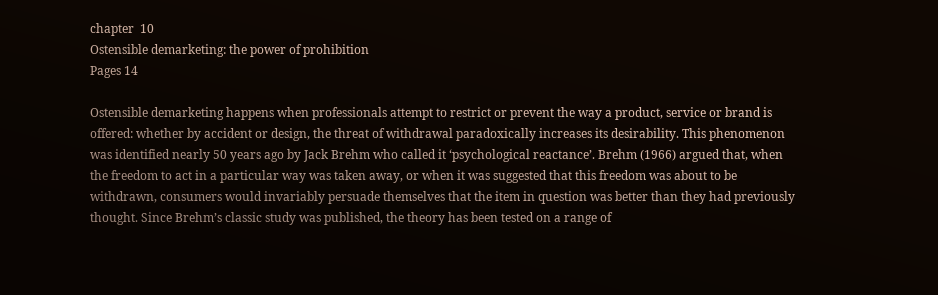chapter  10
Ostensible demarketing: the power of prohibition
Pages 14

Ostensible demarketing happens when professionals attempt to restrict or prevent the way a product, service or brand is offered: whether by accident or design, the threat of withdrawal paradoxically increases its desirability. This phenomenon was identified nearly 50 years ago by Jack Brehm who called it ‘psychological reactance’. Brehm (1966) argued that, when the freedom to act in a particular way was taken away, or when it was suggested that this freedom was about to be withdrawn, consumers would invariably persuade themselves that the item in question was better than they had previously thought. Since Brehm’s classic study was published, the theory has been tested on a range of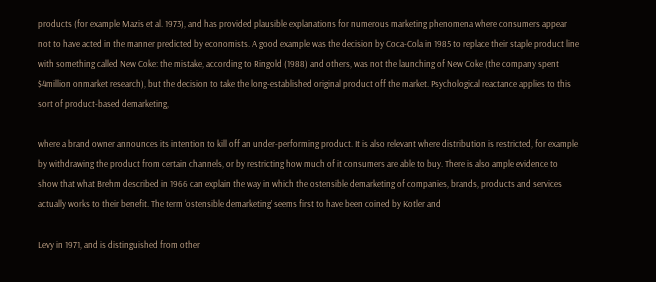products (for example Mazis et al. 1973), and has provided plausible explanations for numerous marketing phenomena where consumers appear not to have acted in the manner predicted by economists. A good example was the decision by Coca-Cola in 1985 to replace their staple product line with something called New Coke: the mistake, according to Ringold (1988) and others, was not the launching of New Coke (the company spent $4million onmarket research), but the decision to take the long-established original product off the market. Psychological reactance applies to this sort of product-based demarketing,

where a brand owner announces its intention to kill off an under-performing product. It is also relevant where distribution is restricted, for example by withdrawing the product from certain channels, or by restricting how much of it consumers are able to buy. There is also ample evidence to show that what Brehm described in 1966 can explain the way in which the ostensible demarketing of companies, brands, products and services actually works to their benefit. The term ‘ostensible demarketing’ seems first to have been coined by Kotler and

Levy in 1971, and is distinguished from other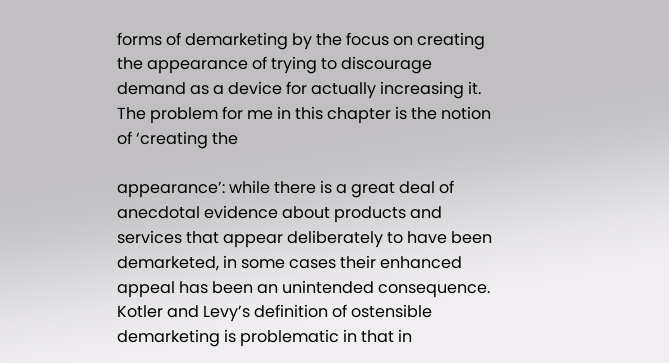forms of demarketing by the focus on creating the appearance of trying to discourage demand as a device for actually increasing it. The problem for me in this chapter is the notion of ‘creating the

appearance’: while there is a great deal of anecdotal evidence about products and services that appear deliberately to have been demarketed, in some cases their enhanced appeal has been an unintended consequence. Kotler and Levy’s definition of ostensible demarketing is problematic in that in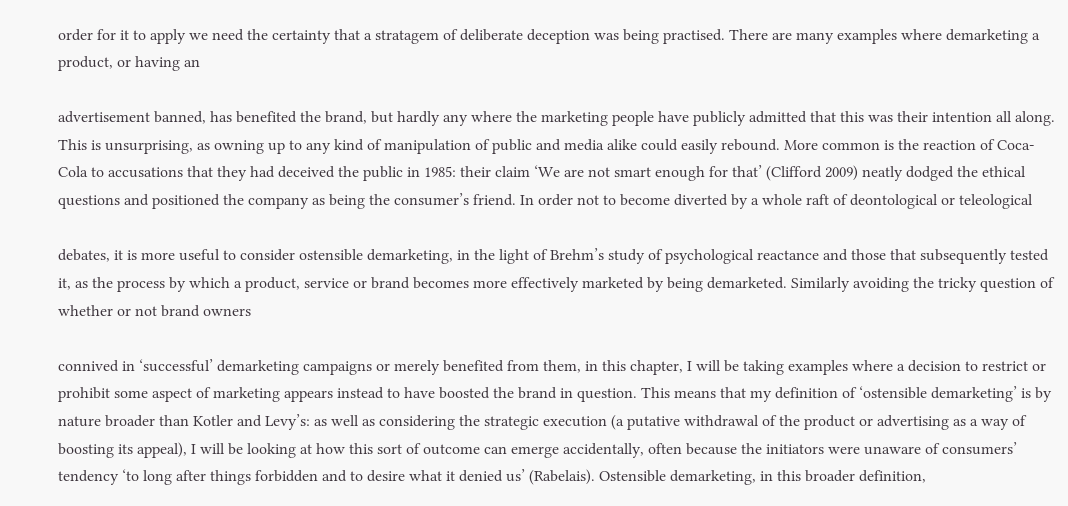order for it to apply we need the certainty that a stratagem of deliberate deception was being practised. There are many examples where demarketing a product, or having an

advertisement banned, has benefited the brand, but hardly any where the marketing people have publicly admitted that this was their intention all along. This is unsurprising, as owning up to any kind of manipulation of public and media alike could easily rebound. More common is the reaction of Coca-Cola to accusations that they had deceived the public in 1985: their claim ‘We are not smart enough for that’ (Clifford 2009) neatly dodged the ethical questions and positioned the company as being the consumer’s friend. In order not to become diverted by a whole raft of deontological or teleological

debates, it is more useful to consider ostensible demarketing, in the light of Brehm’s study of psychological reactance and those that subsequently tested it, as the process by which a product, service or brand becomes more effectively marketed by being demarketed. Similarly avoiding the tricky question of whether or not brand owners

connived in ‘successful’ demarketing campaigns or merely benefited from them, in this chapter, I will be taking examples where a decision to restrict or prohibit some aspect of marketing appears instead to have boosted the brand in question. This means that my definition of ‘ostensible demarketing’ is by nature broader than Kotler and Levy’s: as well as considering the strategic execution (a putative withdrawal of the product or advertising as a way of boosting its appeal), I will be looking at how this sort of outcome can emerge accidentally, often because the initiators were unaware of consumers’ tendency ‘to long after things forbidden and to desire what it denied us’ (Rabelais). Ostensible demarketing, in this broader definition,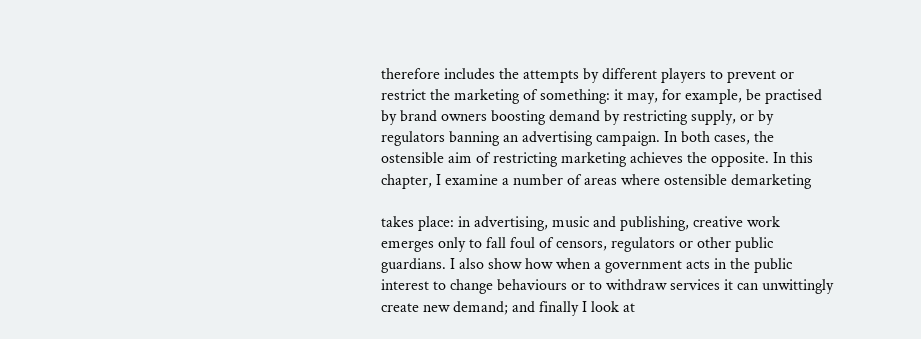therefore includes the attempts by different players to prevent or restrict the marketing of something: it may, for example, be practised by brand owners boosting demand by restricting supply, or by regulators banning an advertising campaign. In both cases, the ostensible aim of restricting marketing achieves the opposite. In this chapter, I examine a number of areas where ostensible demarketing

takes place: in advertising, music and publishing, creative work emerges only to fall foul of censors, regulators or other public guardians. I also show how when a government acts in the public interest to change behaviours or to withdraw services it can unwittingly create new demand; and finally I look at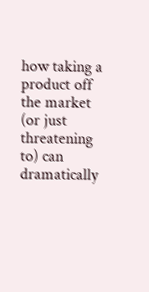how taking a product off the market (or just threatening to) can dramatically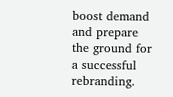boost demand and prepare the ground for a successful rebranding.